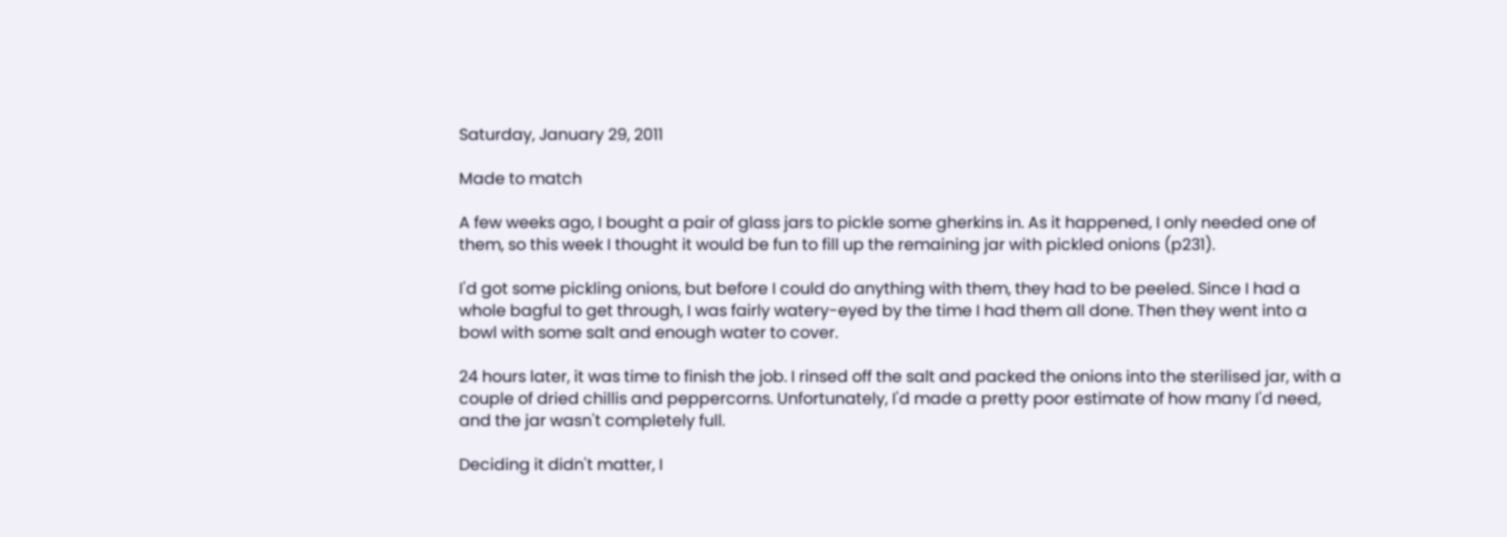Saturday, January 29, 2011

Made to match

A few weeks ago, I bought a pair of glass jars to pickle some gherkins in. As it happened, I only needed one of them, so this week I thought it would be fun to fill up the remaining jar with pickled onions (p231).

I'd got some pickling onions, but before I could do anything with them, they had to be peeled. Since I had a whole bagful to get through, I was fairly watery-eyed by the time I had them all done. Then they went into a bowl with some salt and enough water to cover.

24 hours later, it was time to finish the job. I rinsed off the salt and packed the onions into the sterilised jar, with a couple of dried chillis and peppercorns. Unfortunately, I'd made a pretty poor estimate of how many I'd need, and the jar wasn't completely full.

Deciding it didn't matter, I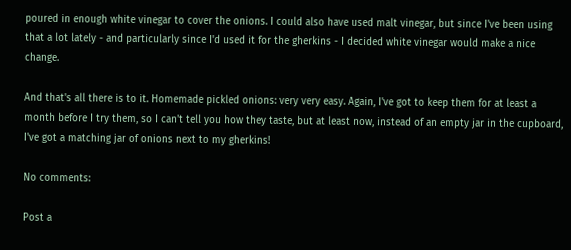poured in enough white vinegar to cover the onions. I could also have used malt vinegar, but since I've been using that a lot lately - and particularly since I'd used it for the gherkins - I decided white vinegar would make a nice change.

And that's all there is to it. Homemade pickled onions: very very easy. Again, I've got to keep them for at least a month before I try them, so I can't tell you how they taste, but at least now, instead of an empty jar in the cupboard, I've got a matching jar of onions next to my gherkins!

No comments:

Post a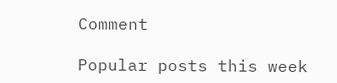Comment

Popular posts this week